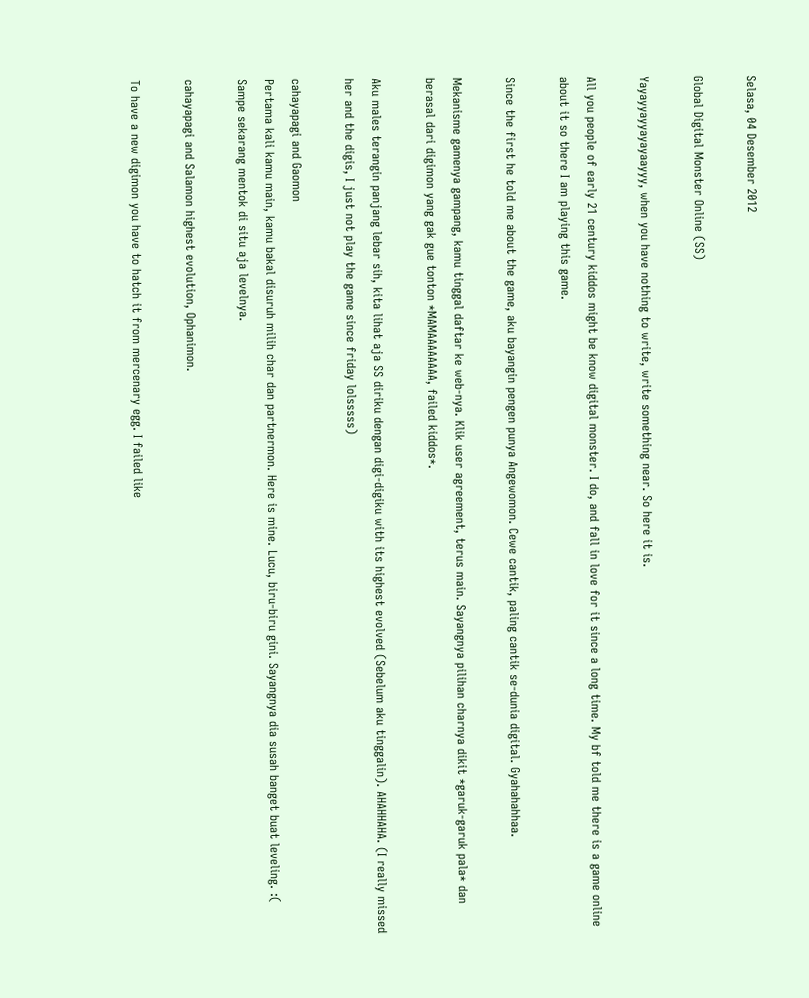Selasa, 04 Desember 2012

Global Digital Monster Online (SS)

Yayayyayyayayaayyy, when you have nothing to write, write something near. So here it is.

All you people of early 21 century kiddos might be know digital monster. I do, and fall in love for it since a long time. My bf told me there is a game online about it so there I am playing this game.

Since the first he told me about the game, aku bayangin pengen punya Angewomon. Cewe cantik, paling cantik se-dunia digital. Gyahahahhaa.

Mekanisme gamenya gampang, kamu tinggal daftar ke web-nya. Klik user agreement, terus main. Sayangnya pilihan charnya dikit *garuk-garuk pala* dan berasal dari digimon yang gak gue tonton *MAMAAAAAAAA, failed kiddos*.

Aku males terangin panjang lebar sih, kita lihat aja SS diriku dengan digi-digiku with its highest evolved (Sebelum aku tinggalin). AHAHHAHA. (I really missed her and the digis, I just not play the game since friday lolsssss)

cahayapagi and Gaomon
Pertama kali kamu main, kamu bakal disuruh milih char dan partnermon. Here is mine. Lucu, biru-biru gini. Sayangnya dia susah banget buat leveling. :( Sampe sekarang mentok di situ aja levelnya.

cahayapagi and Salamon highest evolution, Ophanimon.

To have a new digimon you have to hatch it from mercenary egg. I failed like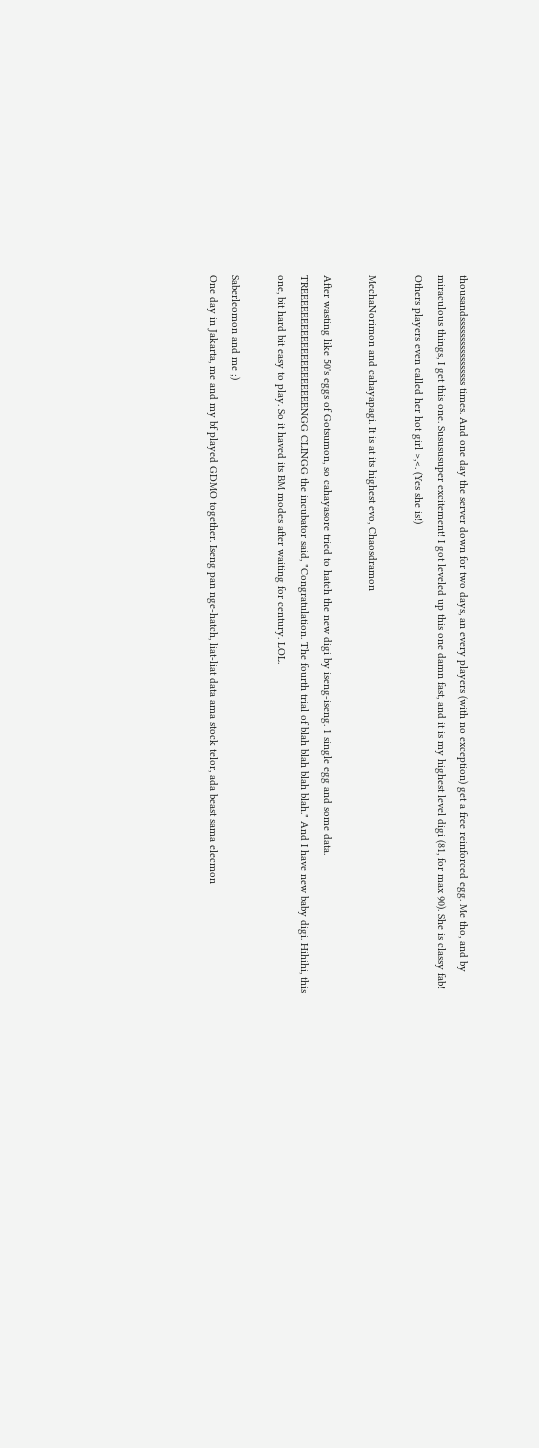thousandsssssssssssssssss times. And one day the server down for two days, an every players (with no exception) get a free reinforced egg. Me tho, and by miraculous things, I get this one. Susususuper excitement! I got leveled up this one damn fast, and it is my highest level digi (81, for max 90). She is classy fab! Others players even called her hot girl >,<. (Yes she is!)

MechaNorimon and cahayapagi. It is at its highest evo, Chaosdramon

After wasting like 50's eggs of Gotsumon, so cahayasore tried to hatch the new digi by iseng-iseng. 1 single egg and some data. TREEEEEEEEEEEEEEEEEEEENGG CLINGG the incubator said, "Congratulation. The fourth trial of blah blah blah blah." And I have new baby digi. Hihihi, this one, bit hard bit easy to play. So it haved its BM modes after waiting for century. LOL.

Saberleomon and me ;)
One day in Jakarta, me and my bf played GDMO together. Iseng pan nge-hatch, liat-liat data ama stock telor, ada beast sama elecmon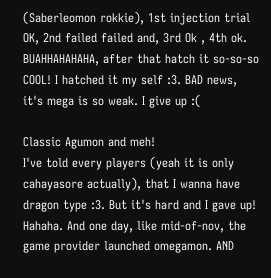(Saberleomon rokkie), 1st injection trial OK, 2nd failed failed and, 3rd Ok , 4th ok. BUAHHAHAHAHA, after that hatch it so-so-so COOL! I hatched it my self :3. BAD news, it's mega is so weak. I give up :(

Classic Agumon and meh!
I've told every players (yeah it is only cahayasore actually), that I wanna have dragon type :3. But it's hard and I gave up! Hahaha. And one day, like mid-of-nov, the game provider launched omegamon. AND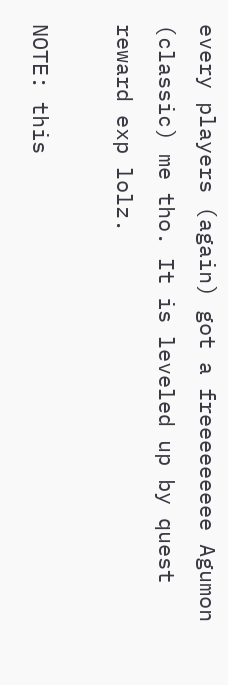every players (again) got a freeeeeeeee Agumon (classic) me tho. It is leveled up by quest reward exp lolz.

NOTE: this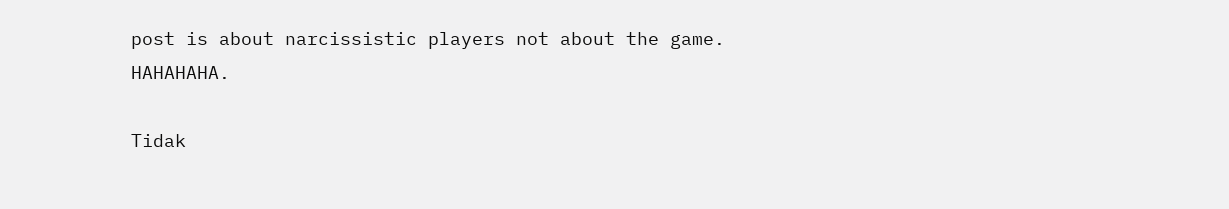post is about narcissistic players not about the game. HAHAHAHA.

Tidak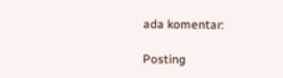ada komentar:

Posting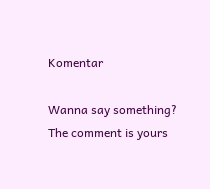Komentar

Wanna say something?
The comment is yours